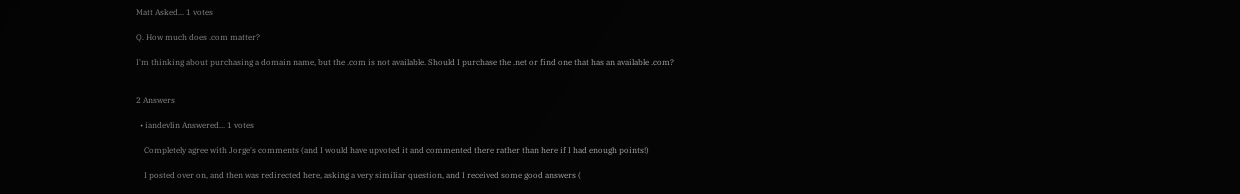Matt Asked... 1 votes

Q. How much does .com matter?

I'm thinking about purchasing a domain name, but the .com is not available. Should I purchase the .net or find one that has an available .com?


2 Answers

  • iandevlin Answered... 1 votes

    Completely agree with Jorge's comments (and I would have upvoted it and commented there rather than here if I had enough points!)

    I posted over on, and then was redirected here, asking a very similiar question, and I received some good answers (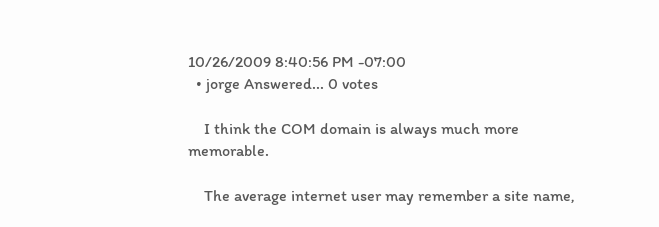10/26/2009 8:40:56 PM -07:00
  • jorge Answered... 0 votes

    I think the COM domain is always much more memorable.

    The average internet user may remember a site name,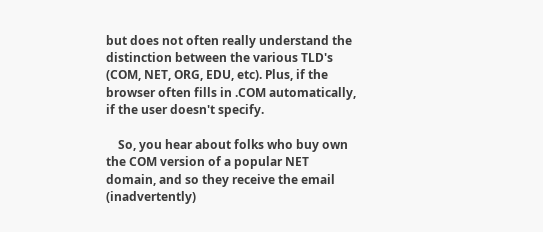but does not often really understand the distinction between the various TLD's (COM, NET, ORG, EDU, etc). Plus, if the browser often fills in .COM automatically, if the user doesn't specify.

    So, you hear about folks who buy own the COM version of a popular NET domain, and so they receive the email (inadvertently)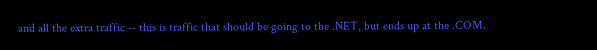and all the extra traffic -- this is traffic that should be going to the .NET, but ends up at the .COM.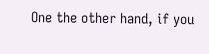One the other hand, if you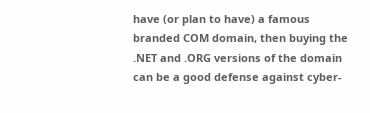have (or plan to have) a famous branded COM domain, then buying the .NET and .ORG versions of the domain can be a good defense against cyber-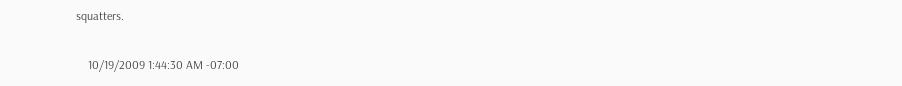squatters.

    10/19/2009 1:44:30 AM -07:00